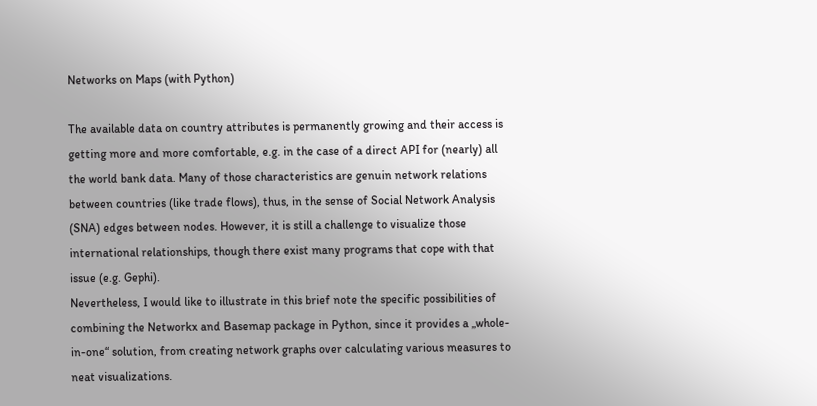Networks on Maps (with Python)

The available data on country attributes is permanently growing and their access is getting more and more comfortable, e.g. in the case of a direct API for (nearly) all the world bank data. Many of those characteristics are genuin network relations between countries (like trade flows), thus, in the sense of Social Network Analysis (SNA) edges between nodes. However, it is still a challenge to visualize those international relationships, though there exist many programs that cope with that issue (e.g. Gephi).
Nevertheless, I would like to illustrate in this brief note the specific possibilities of combining the Networkx and Basemap package in Python, since it provides a „whole-in-one“ solution, from creating network graphs over calculating various measures to neat visualizations.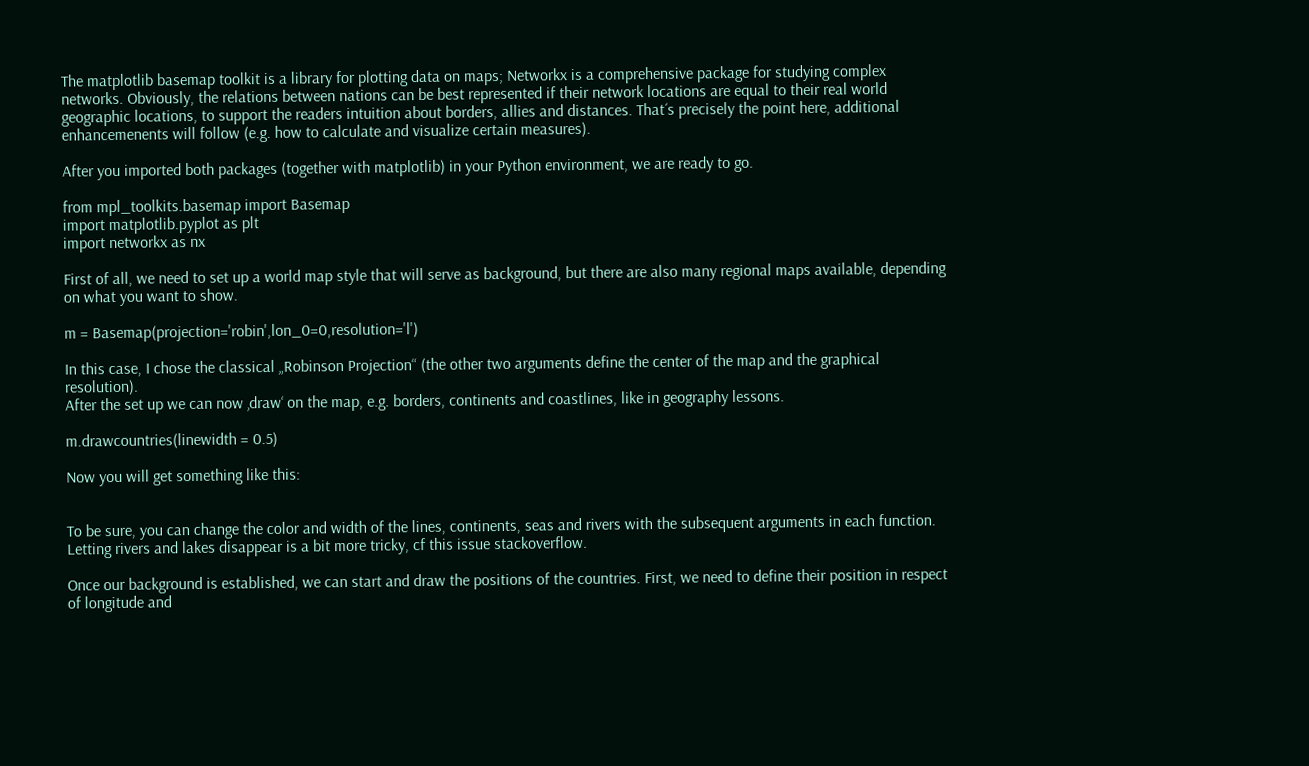The matplotlib basemap toolkit is a library for plotting data on maps; Networkx is a comprehensive package for studying complex networks. Obviously, the relations between nations can be best represented if their network locations are equal to their real world geographic locations, to support the readers intuition about borders, allies and distances. That´s precisely the point here, additional enhancemenents will follow (e.g. how to calculate and visualize certain measures).

After you imported both packages (together with matplotlib) in your Python environment, we are ready to go.

from mpl_toolkits.basemap import Basemap
import matplotlib.pyplot as plt
import networkx as nx

First of all, we need to set up a world map style that will serve as background, but there are also many regional maps available, depending on what you want to show.

m = Basemap(projection='robin',lon_0=0,resolution='l')

In this case, I chose the classical „Robinson Projection“ (the other two arguments define the center of the map and the graphical resolution).
After the set up we can now ‚draw‘ on the map, e.g. borders, continents and coastlines, like in geography lessons.

m.drawcountries(linewidth = 0.5)

Now you will get something like this:


To be sure, you can change the color and width of the lines, continents, seas and rivers with the subsequent arguments in each function. Letting rivers and lakes disappear is a bit more tricky, cf this issue stackoverflow.

Once our background is established, we can start and draw the positions of the countries. First, we need to define their position in respect of longitude and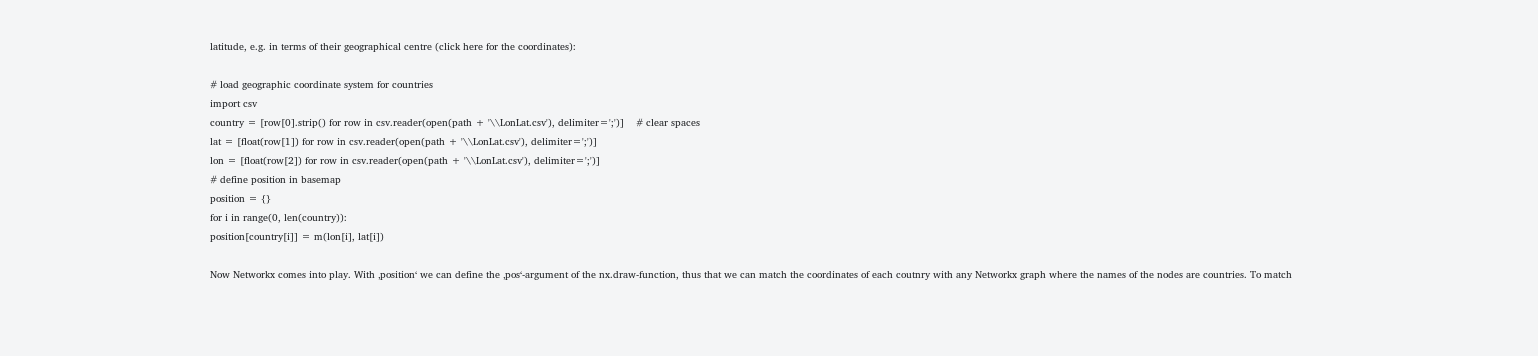latitude, e.g. in terms of their geographical centre (click here for the coordinates):

# load geographic coordinate system for countries
import csv
country = [row[0].strip() for row in csv.reader(open(path + '\\LonLat.csv'), delimiter=';')]    # clear spaces
lat = [float(row[1]) for row in csv.reader(open(path + '\\LonLat.csv'), delimiter=';')]
lon = [float(row[2]) for row in csv.reader(open(path + '\\LonLat.csv'), delimiter=';')]
# define position in basemap
position = {}
for i in range(0, len(country)):
position[country[i]] = m(lon[i], lat[i])

Now Networkx comes into play. With ‚position‘ we can define the ‚pos‘-argument of the nx.draw-function, thus that we can match the coordinates of each coutnry with any Networkx graph where the names of the nodes are countries. To match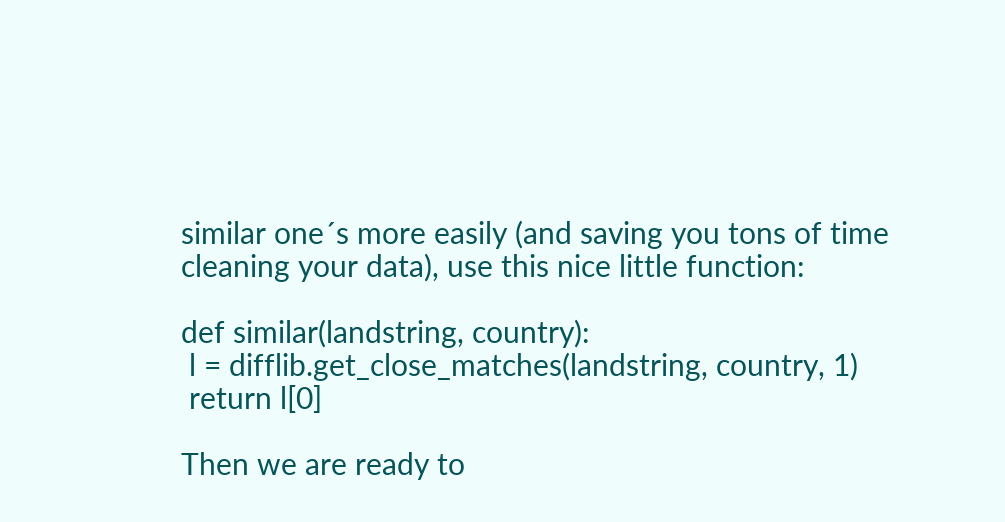similar one´s more easily (and saving you tons of time cleaning your data), use this nice little function:

def similar(landstring, country):
 l = difflib.get_close_matches(landstring, country, 1)
 return l[0]

Then we are ready to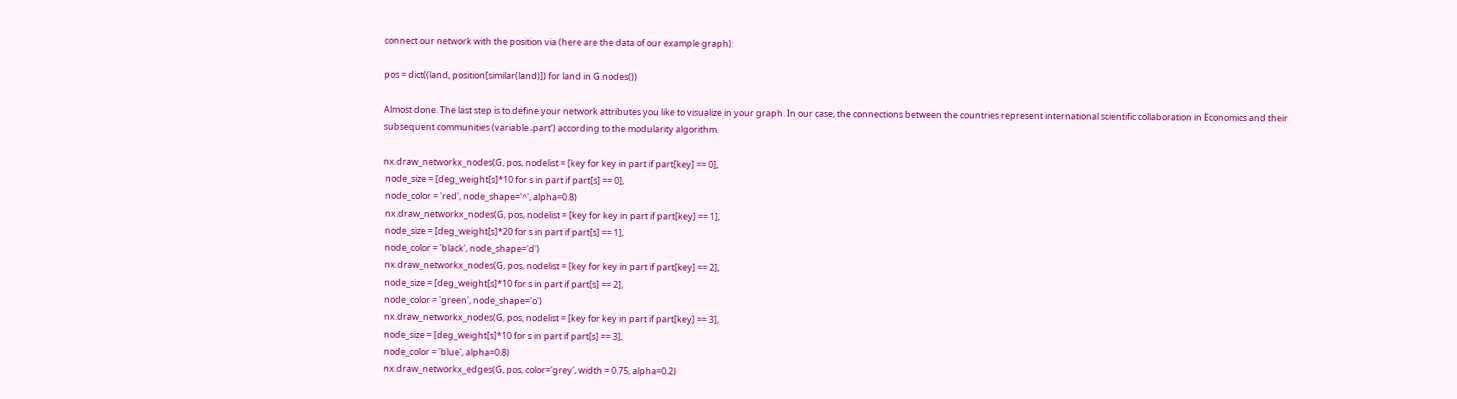connect our network with the position via (here are the data of our example graph):

pos = dict((land, position[similar(land)]) for land in G.nodes())

Almost done. The last step is to define your network attributes you like to visualize in your graph. In our case, the connections between the countries represent international scientific collaboration in Economics and their subsequent communities (variable ‚part‘) according to the modularity algorithm.

nx.draw_networkx_nodes(G, pos, nodelist = [key for key in part if part[key] == 0],
 node_size = [deg_weight[s]*10 for s in part if part[s] == 0],
 node_color = 'red', node_shape='^', alpha=0.8)
 nx.draw_networkx_nodes(G, pos, nodelist = [key for key in part if part[key] == 1],
 node_size = [deg_weight[s]*20 for s in part if part[s] == 1],
 node_color = 'black', node_shape='d')
 nx.draw_networkx_nodes(G, pos, nodelist = [key for key in part if part[key] == 2],
 node_size = [deg_weight[s]*10 for s in part if part[s] == 2],
 node_color = 'green', node_shape='o')
 nx.draw_networkx_nodes(G, pos, nodelist = [key for key in part if part[key] == 3],
 node_size = [deg_weight[s]*10 for s in part if part[s] == 3],
 node_color = 'blue', alpha=0.8)
 nx.draw_networkx_edges(G, pos, color='grey', width = 0.75, alpha=0.2)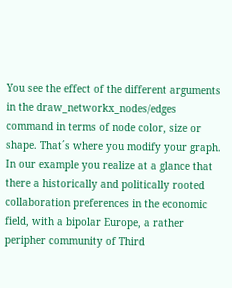You see the effect of the different arguments in the draw_networkx_nodes/edges command in terms of node color, size or shape. That´s where you modify your graph.
In our example you realize at a glance that there a historically and politically rooted collaboration preferences in the economic field, with a bipolar Europe, a rather peripher community of Third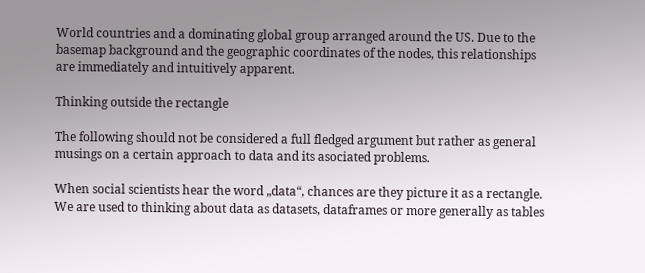World countries and a dominating global group arranged around the US. Due to the basemap background and the geographic coordinates of the nodes, this relationships are immediately and intuitively apparent.

Thinking outside the rectangle

The following should not be considered a full fledged argument but rather as general musings on a certain approach to data and its asociated problems.

When social scientists hear the word „data“, chances are they picture it as a rectangle. We are used to thinking about data as datasets, dataframes or more generally as tables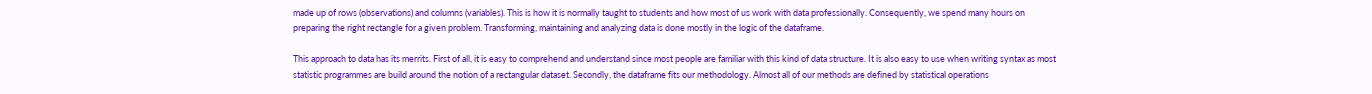made up of rows (observations) and columns (variables). This is how it is normally taught to students and how most of us work with data professionally. Consequently, we spend many hours on preparing the right rectangle for a given problem. Transforming, maintaining and analyzing data is done mostly in the logic of the dataframe.

This approach to data has its merrits. First of all, it is easy to comprehend and understand since most people are familiar with this kind of data structure. It is also easy to use when writing syntax as most statistic programmes are build around the notion of a rectangular dataset. Secondly, the dataframe fits our methodology. Almost all of our methods are defined by statistical operations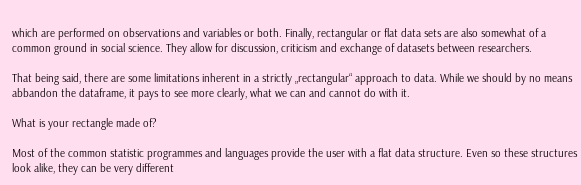which are performed on observations and variables or both. Finally, rectangular or flat data sets are also somewhat of a common ground in social science. They allow for discussion, criticism and exchange of datasets between researchers.

That being said, there are some limitations inherent in a strictly „rectangular“ approach to data. While we should by no means abbandon the dataframe, it pays to see more clearly, what we can and cannot do with it.

What is your rectangle made of?

Most of the common statistic programmes and languages provide the user with a flat data structure. Even so these structures look alike, they can be very different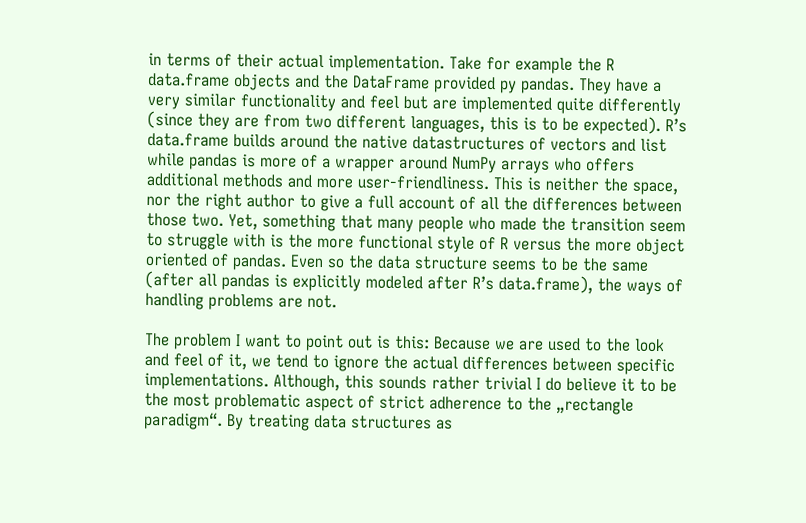in terms of their actual implementation. Take for example the R data.frame objects and the DataFrame provided py pandas. They have a very similar functionality and feel but are implemented quite differently (since they are from two different languages, this is to be expected). R’s data.frame builds around the native datastructures of vectors and list while pandas is more of a wrapper around NumPy arrays who offers additional methods and more user-friendliness. This is neither the space, nor the right author to give a full account of all the differences between those two. Yet, something that many people who made the transition seem to struggle with is the more functional style of R versus the more object oriented of pandas. Even so the data structure seems to be the same (after all pandas is explicitly modeled after R’s data.frame), the ways of handling problems are not.

The problem I want to point out is this: Because we are used to the look and feel of it, we tend to ignore the actual differences between specific implementations. Although, this sounds rather trivial I do believe it to be the most problematic aspect of strict adherence to the „rectangle paradigm“. By treating data structures as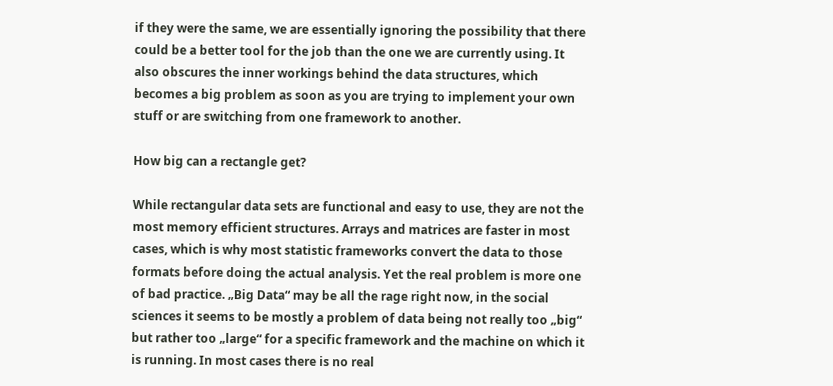if they were the same, we are essentially ignoring the possibility that there could be a better tool for the job than the one we are currently using. It also obscures the inner workings behind the data structures, which becomes a big problem as soon as you are trying to implement your own stuff or are switching from one framework to another.

How big can a rectangle get?

While rectangular data sets are functional and easy to use, they are not the most memory efficient structures. Arrays and matrices are faster in most cases, which is why most statistic frameworks convert the data to those formats before doing the actual analysis. Yet the real problem is more one of bad practice. „Big Data“ may be all the rage right now, in the social sciences it seems to be mostly a problem of data being not really too „big“ but rather too „large“ for a specific framework and the machine on which it is running. In most cases there is no real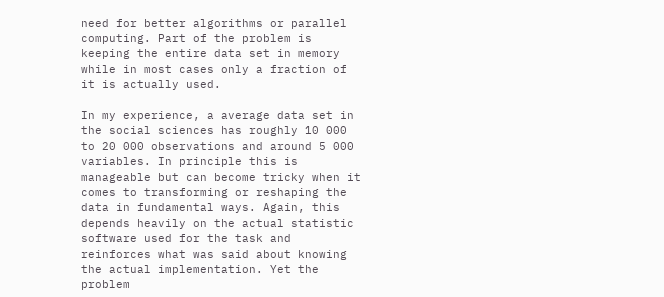need for better algorithms or parallel computing. Part of the problem is keeping the entire data set in memory while in most cases only a fraction of it is actually used.

In my experience, a average data set in the social sciences has roughly 10 000 to 20 000 observations and around 5 000 variables. In principle this is manageable but can become tricky when it comes to transforming or reshaping the data in fundamental ways. Again, this depends heavily on the actual statistic software used for the task and reinforces what was said about knowing the actual implementation. Yet the problem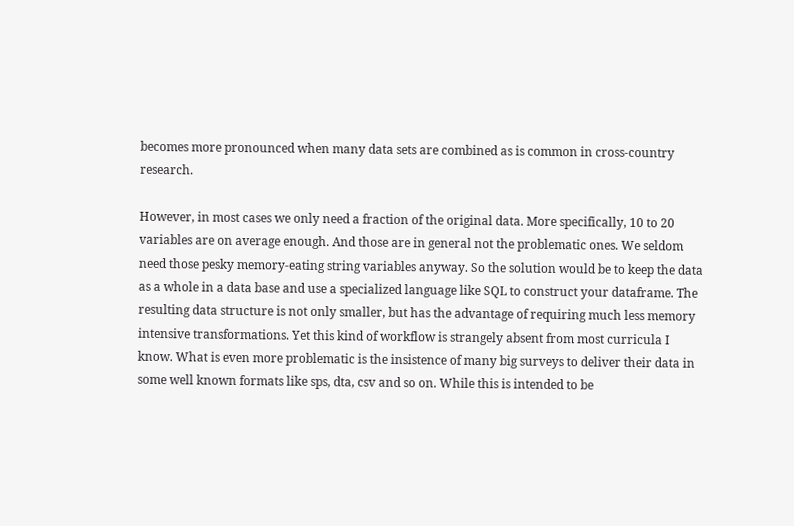becomes more pronounced when many data sets are combined as is common in cross-country research.

However, in most cases we only need a fraction of the original data. More specifically, 10 to 20 variables are on average enough. And those are in general not the problematic ones. We seldom need those pesky memory-eating string variables anyway. So the solution would be to keep the data as a whole in a data base and use a specialized language like SQL to construct your dataframe. The resulting data structure is not only smaller, but has the advantage of requiring much less memory intensive transformations. Yet this kind of workflow is strangely absent from most curricula I know. What is even more problematic is the insistence of many big surveys to deliver their data in some well known formats like sps, dta, csv and so on. While this is intended to be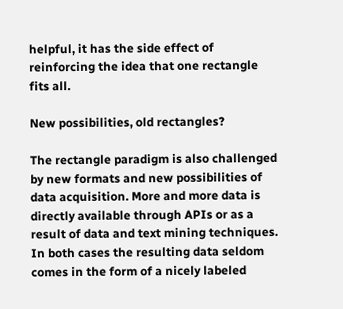helpful, it has the side effect of reinforcing the idea that one rectangle fits all.

New possibilities, old rectangles?

The rectangle paradigm is also challenged by new formats and new possibilities of data acquisition. More and more data is directly available through APIs or as a result of data and text mining techniques. In both cases the resulting data seldom comes in the form of a nicely labeled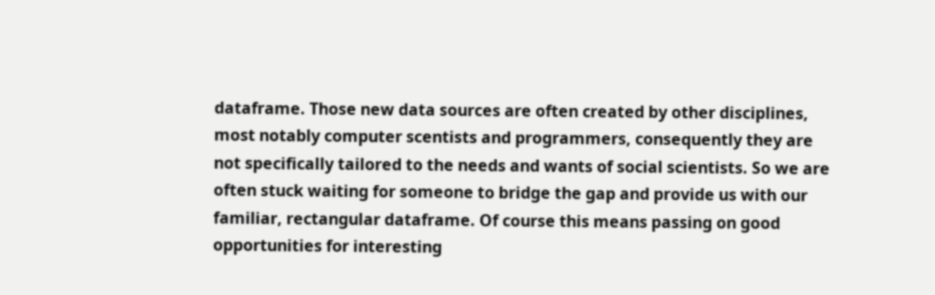dataframe. Those new data sources are often created by other disciplines, most notably computer scentists and programmers, consequently they are not specifically tailored to the needs and wants of social scientists. So we are often stuck waiting for someone to bridge the gap and provide us with our familiar, rectangular dataframe. Of course this means passing on good opportunities for interesting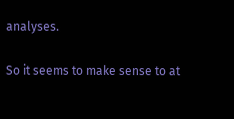analyses.

So it seems to make sense to at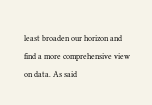least broaden our horizon and find a more comprehensive view on data. As said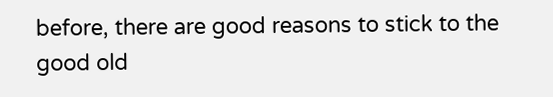before, there are good reasons to stick to the good old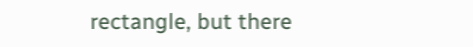rectangle, but there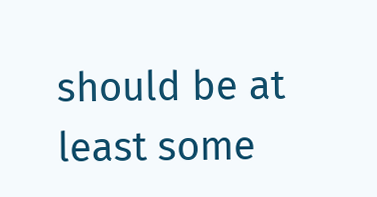should be at least some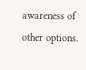awareness of other options.